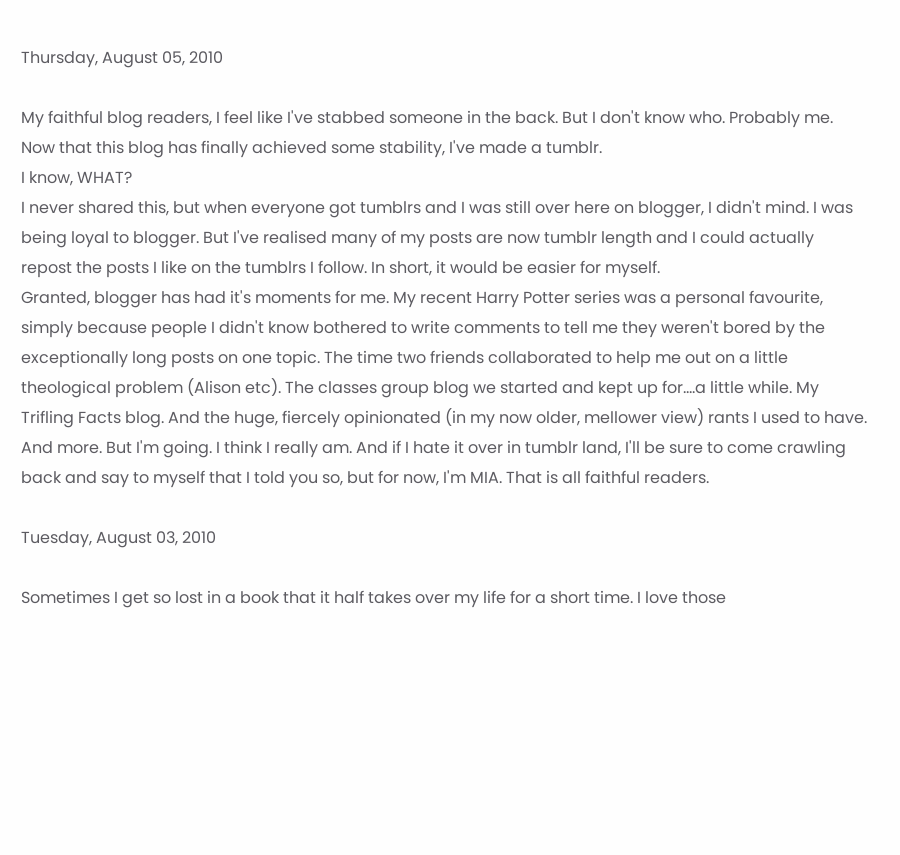Thursday, August 05, 2010

My faithful blog readers, I feel like I've stabbed someone in the back. But I don't know who. Probably me. Now that this blog has finally achieved some stability, I've made a tumblr.
I know, WHAT?
I never shared this, but when everyone got tumblrs and I was still over here on blogger, I didn't mind. I was being loyal to blogger. But I've realised many of my posts are now tumblr length and I could actually repost the posts I like on the tumblrs I follow. In short, it would be easier for myself.
Granted, blogger has had it's moments for me. My recent Harry Potter series was a personal favourite, simply because people I didn't know bothered to write comments to tell me they weren't bored by the exceptionally long posts on one topic. The time two friends collaborated to help me out on a little theological problem (Alison etc). The classes group blog we started and kept up for....a little while. My Trifling Facts blog. And the huge, fiercely opinionated (in my now older, mellower view) rants I used to have. And more. But I'm going. I think I really am. And if I hate it over in tumblr land, I'll be sure to come crawling back and say to myself that I told you so, but for now, I'm MIA. That is all faithful readers.

Tuesday, August 03, 2010

Sometimes I get so lost in a book that it half takes over my life for a short time. I love those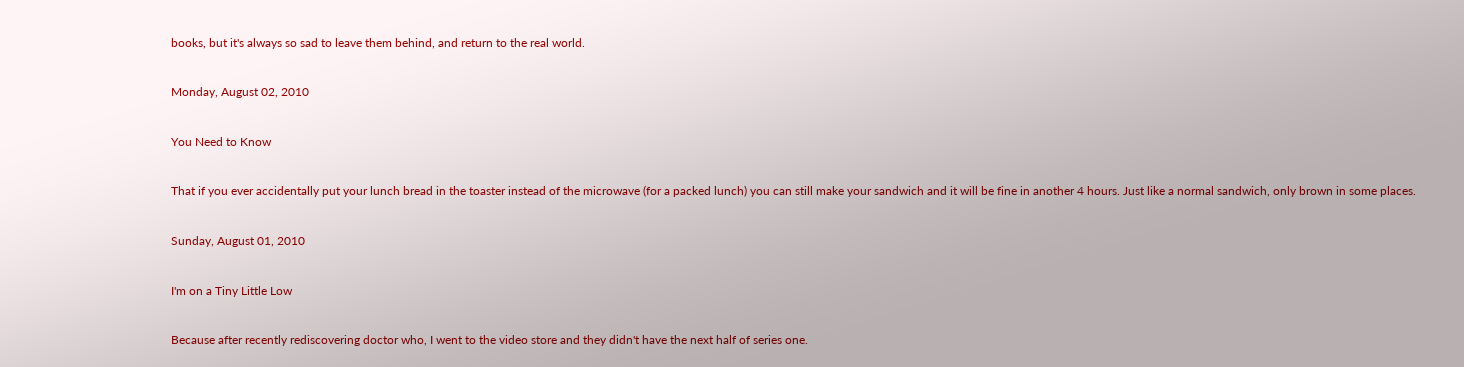books, but it's always so sad to leave them behind, and return to the real world.

Monday, August 02, 2010

You Need to Know

That if you ever accidentally put your lunch bread in the toaster instead of the microwave (for a packed lunch) you can still make your sandwich and it will be fine in another 4 hours. Just like a normal sandwich, only brown in some places.

Sunday, August 01, 2010

I'm on a Tiny Little Low

Because after recently rediscovering doctor who, I went to the video store and they didn't have the next half of series one.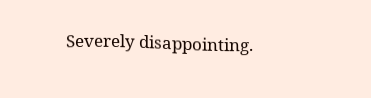Severely disappointing.